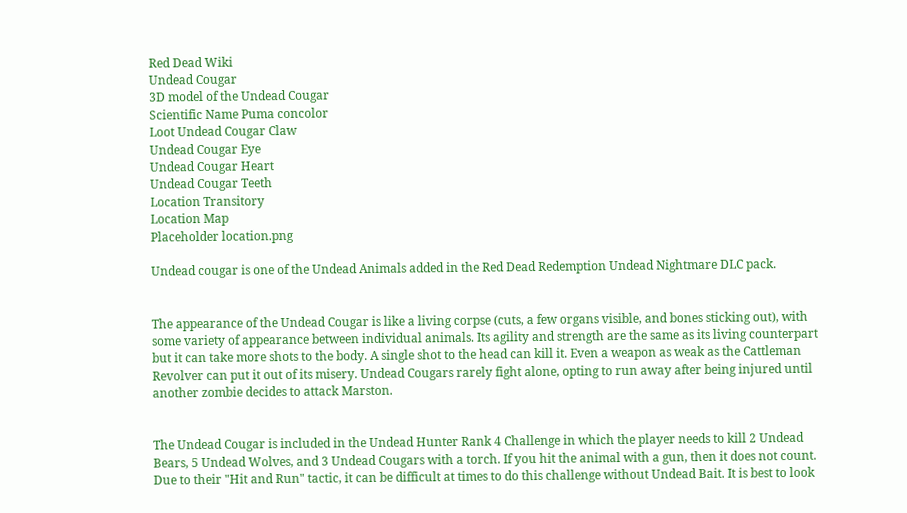Red Dead Wiki
Undead Cougar
3D model of the Undead Cougar
Scientific Name Puma concolor
Loot Undead Cougar Claw
Undead Cougar Eye
Undead Cougar Heart
Undead Cougar Teeth
Location Transitory
Location Map
Placeholder location.png

Undead cougar is one of the Undead Animals added in the Red Dead Redemption Undead Nightmare DLC pack.


The appearance of the Undead Cougar is like a living corpse (cuts, a few organs visible, and bones sticking out), with some variety of appearance between individual animals. Its agility and strength are the same as its living counterpart but it can take more shots to the body. A single shot to the head can kill it. Even a weapon as weak as the Cattleman Revolver can put it out of its misery. Undead Cougars rarely fight alone, opting to run away after being injured until another zombie decides to attack Marston.


The Undead Cougar is included in the Undead Hunter Rank 4 Challenge in which the player needs to kill 2 Undead Bears, 5 Undead Wolves, and 3 Undead Cougars with a torch. If you hit the animal with a gun, then it does not count. Due to their "Hit and Run" tactic, it can be difficult at times to do this challenge without Undead Bait. It is best to look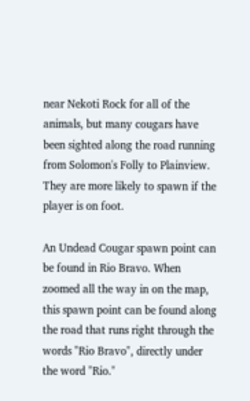near Nekoti Rock for all of the animals, but many cougars have been sighted along the road running from Solomon's Folly to Plainview. They are more likely to spawn if the player is on foot.

An Undead Cougar spawn point can be found in Rio Bravo. When zoomed all the way in on the map, this spawn point can be found along the road that runs right through the words "Rio Bravo", directly under the word "Rio."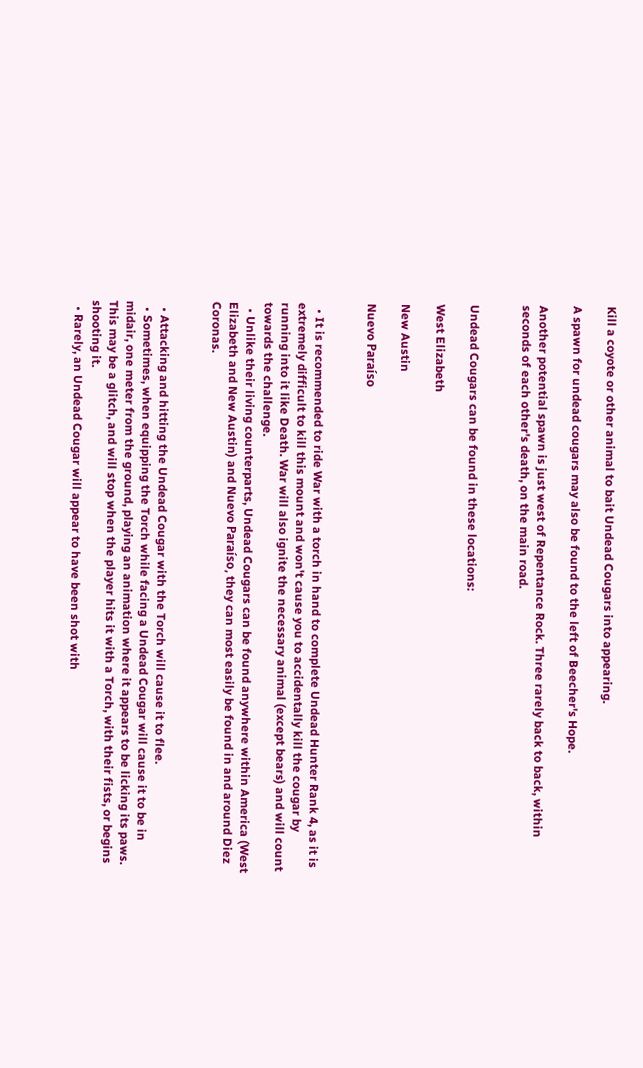Kill a coyote or other animal to bait Undead Cougars into appearing.

A spawn for undead cougars may also be found to the left of Beecher's Hope.

Another potential spawn is just west of Repentance Rock. Three rarely back to back, within seconds of each other's death, on the main road.


Undead Cougars can be found in these locations:

West Elizabeth

New Austin

Nuevo Paraíso


  • It is recommended to ride War with a torch in hand to complete Undead Hunter Rank 4, as it is extremely difficult to kill this mount and won't cause you to accidentally kill the cougar by running into it like Death. War will also ignite the necessary animal (except bears) and will count towards the challenge.
  • Unlike their living counterparts, Undead Cougars can be found anywhere within America (West Elizabeth and New Austin) and Nuevo Paraíso, they can most easily be found in and around Diez Coronas.


  • Attacking and hitting the Undead Cougar with the Torch will cause it to flee.
  • Sometimes, when equipping the Torch while facing a Undead Cougar will cause it to be in midair, one meter from the ground, playing an animation where it appears to be licking its paws. This may be a glitch, and will stop when the player hits it with a Torch, with their fists, or begins shooting it.
  • Rarely, an Undead Cougar will appear to have been shot with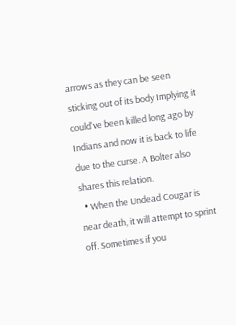arrows as they can be seen sticking out of its body Implying it could've been killed long ago by Indians and now it is back to life due to the curse. A Bolter also shares this relation.
  • When the Undead Cougar is near death, it will attempt to sprint off. Sometimes if you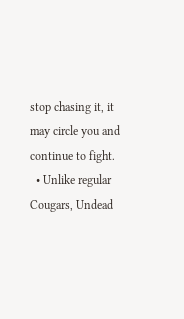stop chasing it, it may circle you and continue to fight.
  • Unlike regular Cougars, Undead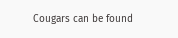Cougars can be found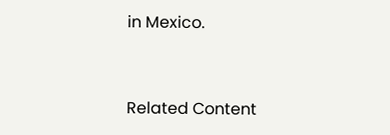in Mexico.


Related Content